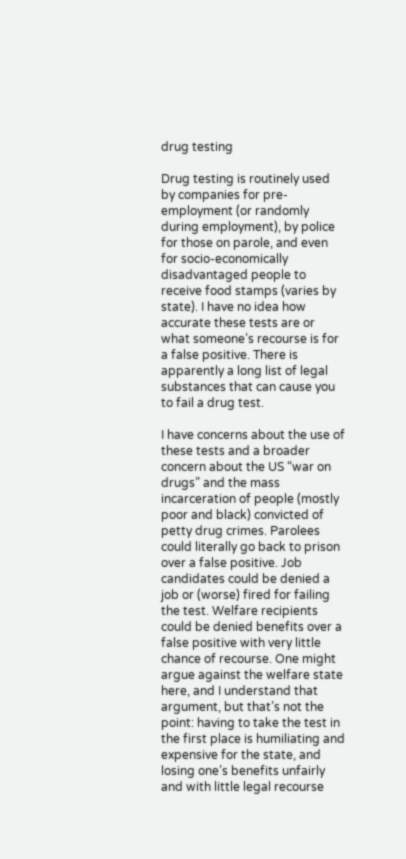drug testing

Drug testing is routinely used by companies for pre-employment (or randomly during employment), by police for those on parole, and even for socio-economically disadvantaged people to receive food stamps (varies by state). I have no idea how accurate these tests are or what someone’s recourse is for a false positive. There is apparently a long list of legal substances that can cause you to fail a drug test.

I have concerns about the use of these tests and a broader concern about the US “war on drugs” and the mass incarceration of people (mostly poor and black) convicted of petty drug crimes. Parolees could literally go back to prison over a false positive. Job candidates could be denied a job or (worse) fired for failing the test. Welfare recipients could be denied benefits over a false positive with very little chance of recourse. One might argue against the welfare state here, and I understand that argument, but that’s not the point: having to take the test in the first place is humiliating and expensive for the state, and losing one’s benefits unfairly and with little legal recourse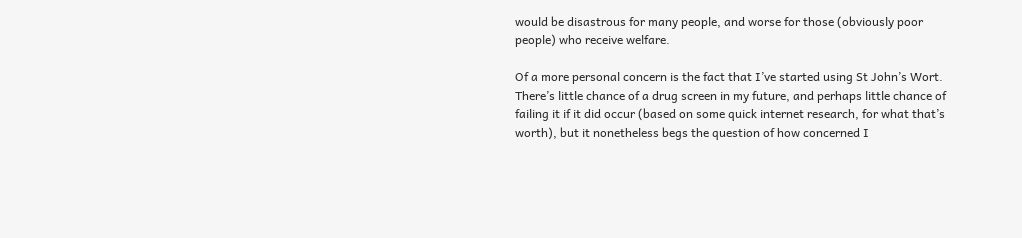would be disastrous for many people, and worse for those (obviously poor people) who receive welfare.

Of a more personal concern is the fact that I’ve started using St John’s Wort. There’s little chance of a drug screen in my future, and perhaps little chance of failing it if it did occur (based on some quick internet research, for what that’s worth), but it nonetheless begs the question of how concerned I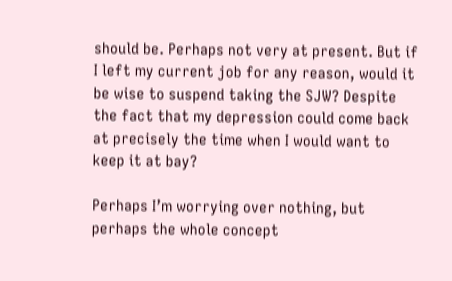should be. Perhaps not very at present. But if I left my current job for any reason, would it be wise to suspend taking the SJW? Despite the fact that my depression could come back at precisely the time when I would want to keep it at bay?

Perhaps I’m worrying over nothing, but perhaps the whole concept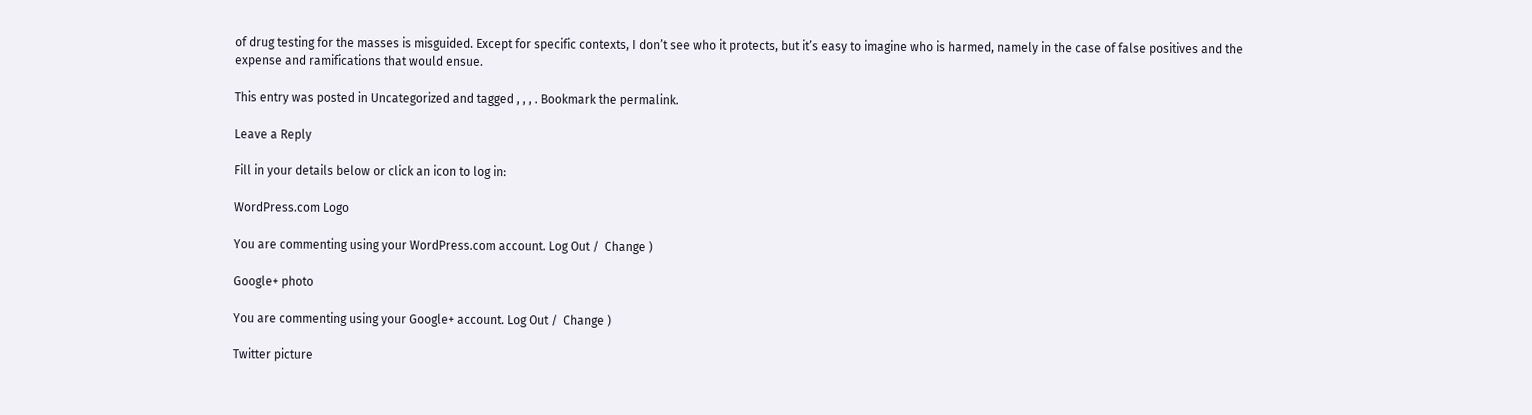of drug testing for the masses is misguided. Except for specific contexts, I don’t see who it protects, but it’s easy to imagine who is harmed, namely in the case of false positives and the expense and ramifications that would ensue.

This entry was posted in Uncategorized and tagged , , , . Bookmark the permalink.

Leave a Reply

Fill in your details below or click an icon to log in:

WordPress.com Logo

You are commenting using your WordPress.com account. Log Out /  Change )

Google+ photo

You are commenting using your Google+ account. Log Out /  Change )

Twitter picture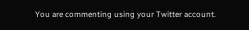You are commenting using your Twitter account.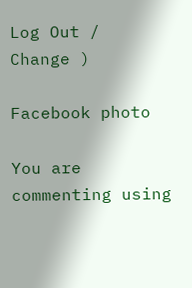Log Out /  Change )

Facebook photo

You are commenting using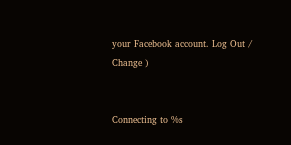your Facebook account. Log Out /  Change )


Connecting to %s